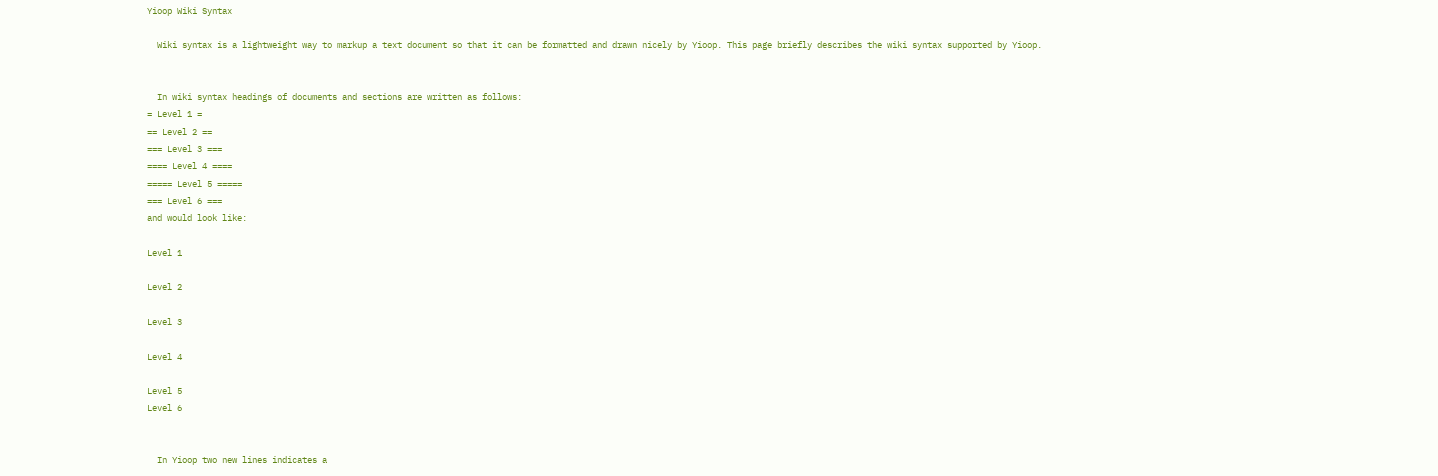Yioop Wiki Syntax

  Wiki syntax is a lightweight way to markup a text document so that it can be formatted and drawn nicely by Yioop. This page briefly describes the wiki syntax supported by Yioop.


  In wiki syntax headings of documents and sections are written as follows:
= Level 1 =
== Level 2 ==
=== Level 3 ===
==== Level 4 ====
===== Level 5 =====
=== Level 6 ===
and would look like:

Level 1

Level 2

Level 3

Level 4

Level 5
Level 6


  In Yioop two new lines indicates a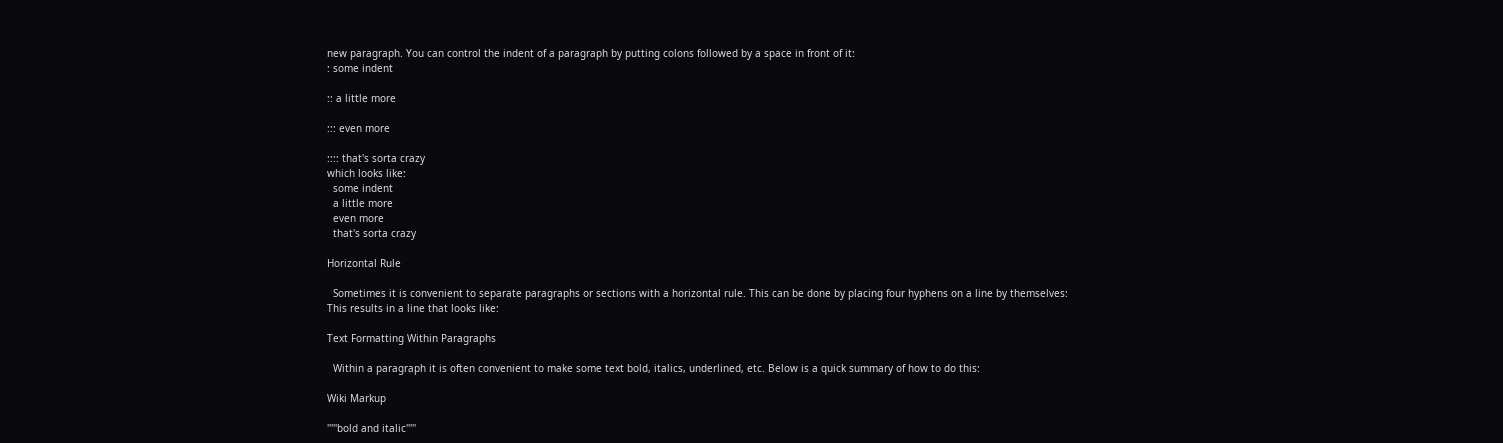new paragraph. You can control the indent of a paragraph by putting colons followed by a space in front of it:
: some indent

:: a little more

::: even more

:::: that's sorta crazy
which looks like:
  some indent
  a little more
  even more
  that's sorta crazy

Horizontal Rule

  Sometimes it is convenient to separate paragraphs or sections with a horizontal rule. This can be done by placing four hyphens on a line by themselves:
This results in a line that looks like:

Text Formatting Within Paragraphs

  Within a paragraph it is often convenient to make some text bold, italics, underlined, etc. Below is a quick summary of how to do this:

Wiki Markup

'''''bold and italic'''''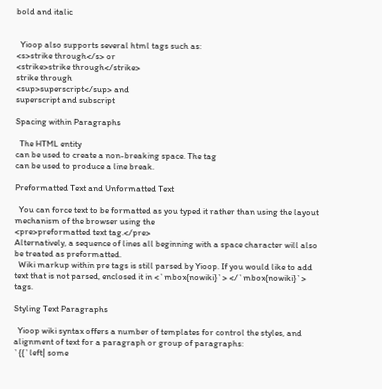bold and italic


  Yioop also supports several html tags such as:
<s>strike through</s> or
<strike>strike through</strike>
strike through
<sup>superscript</sup> and
superscript and subscript

Spacing within Paragraphs

  The HTML entity
can be used to create a non-breaking space. The tag
can be used to produce a line break.

Preformatted Text and Unformatted Text

  You can force text to be formatted as you typed it rather than using the layout mechanism of the browser using the
<pre>preformatted text tag.</pre>
Alternatively, a sequence of lines all beginning with a space character will also be treated as preformatted.
  Wiki markup within pre tags is still parsed by Yioop. If you would like to add text that is not parsed, enclosed it in <`mbox{nowiki}`> </`mbox{nowiki}`> tags.

Styling Text Paragraphs

  Yioop wiki syntax offers a number of templates for control the styles, and alignment of text for a paragraph or group of paragraphs:
`{{`left| some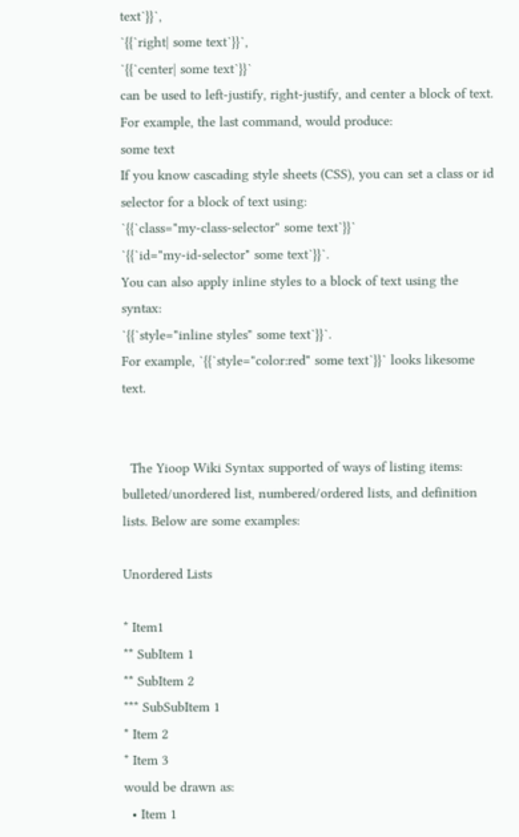text`}}`,
`{{`right| some text`}}`,
`{{`center| some text`}}`
can be used to left-justify, right-justify, and center a block of text. For example, the last command, would produce:
some text
If you know cascading style sheets (CSS), you can set a class or id selector for a block of text using:
`{{`class="my-class-selector" some text`}}`
`{{`id="my-id-selector" some text`}}`.
You can also apply inline styles to a block of text using the syntax:
`{{`style="inline styles" some text`}}`.
For example, `{{`style="color:red" some text`}}` looks likesome text.


  The Yioop Wiki Syntax supported of ways of listing items: bulleted/unordered list, numbered/ordered lists, and definition lists. Below are some examples:

Unordered Lists

* Item1
** SubItem 1
** SubItem 2
*** SubSubItem 1
* Item 2
* Item 3
would be drawn as:
  • Item 1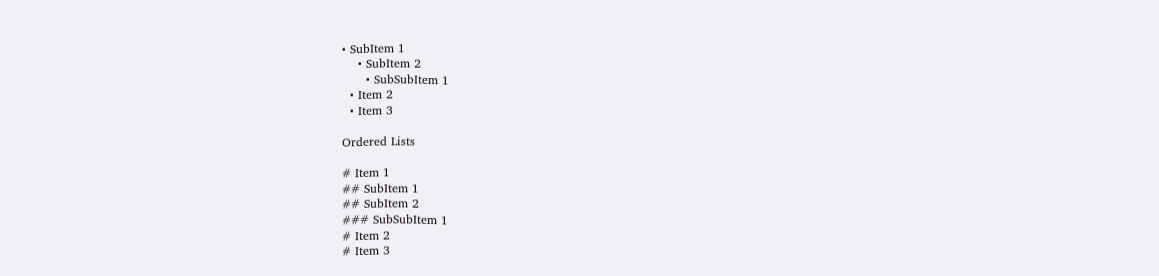• SubItem 1
    • SubItem 2
      • SubSubItem 1
  • Item 2
  • Item 3

Ordered Lists

# Item 1
## SubItem 1
## SubItem 2
### SubSubItem 1
# Item 2
# Item 3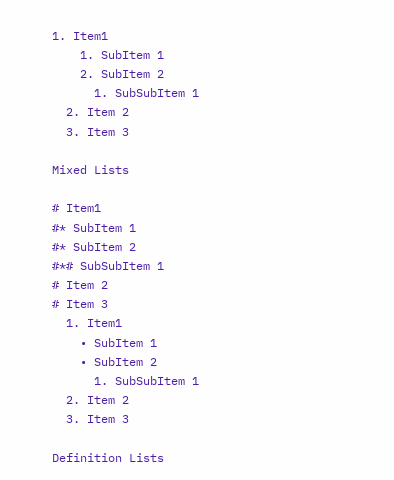1. Item1
    1. SubItem 1
    2. SubItem 2
      1. SubSubItem 1
  2. Item 2
  3. Item 3

Mixed Lists

# Item1
#* SubItem 1
#* SubItem 2
#*# SubSubItem 1
# Item 2
# Item 3
  1. Item1
    • SubItem 1
    • SubItem 2
      1. SubSubItem 1
  2. Item 2
  3. Item 3

Definition Lists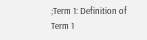;Term 1: Definition of Term 1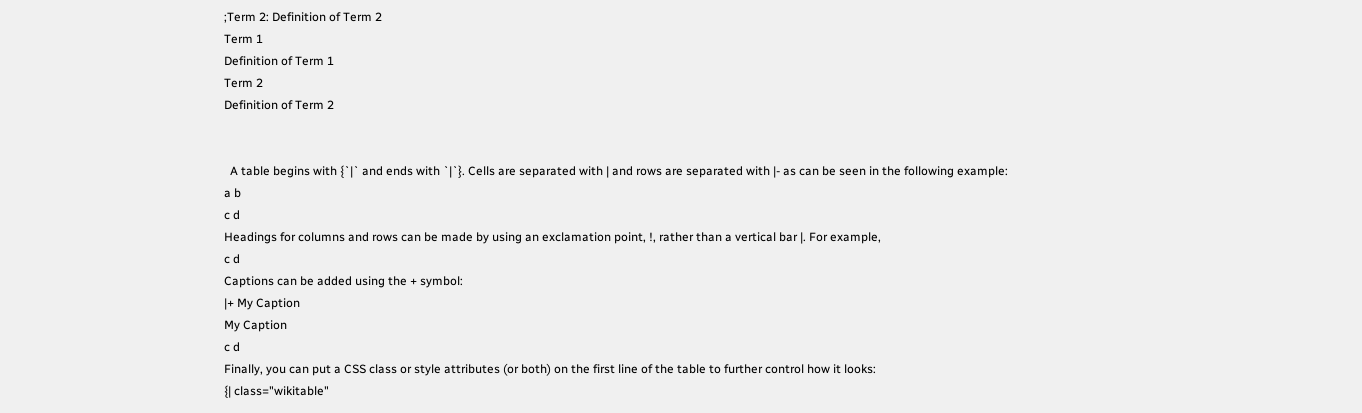;Term 2: Definition of Term 2
Term 1
Definition of Term 1
Term 2
Definition of Term 2


  A table begins with {`|` and ends with `|`}. Cells are separated with | and rows are separated with |- as can be seen in the following example:
a b
c d
Headings for columns and rows can be made by using an exclamation point, !, rather than a vertical bar |. For example,
c d
Captions can be added using the + symbol:
|+ My Caption
My Caption
c d
Finally, you can put a CSS class or style attributes (or both) on the first line of the table to further control how it looks:
{| class="wikitable"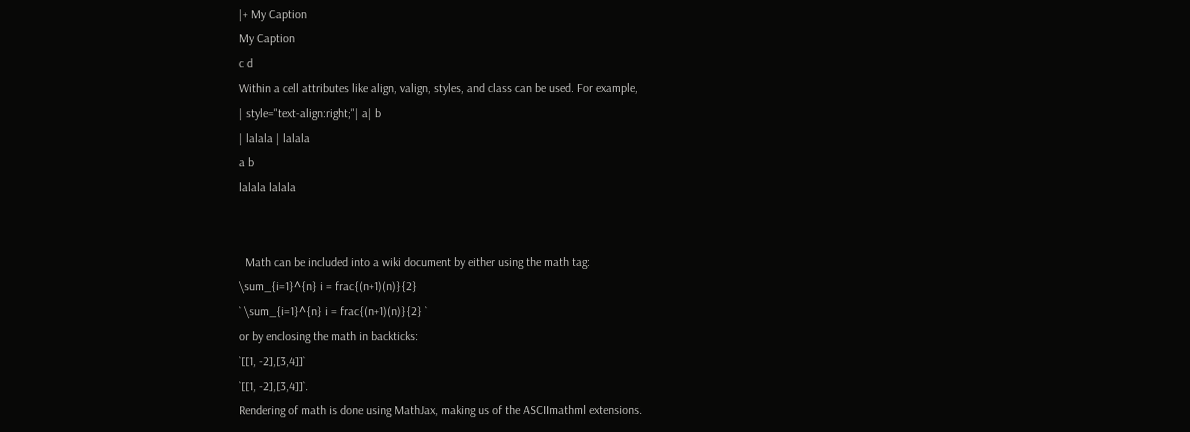|+ My Caption
My Caption
c d
Within a cell attributes like align, valign, styles, and class can be used. For example,
| style="text-align:right;"| a| b
| lalala | lalala
a b
lalala lalala


  Math can be included into a wiki document by either using the math tag:
\sum_{i=1}^{n} i = frac{(n+1)(n)}{2}
` \sum_{i=1}^{n} i = frac{(n+1)(n)}{2} `
or by enclosing the math in backticks:
`[[1, -2],[3,4]]`
`[[1, -2],[3,4]]`.
Rendering of math is done using MathJax, making us of the ASCIImathml extensions.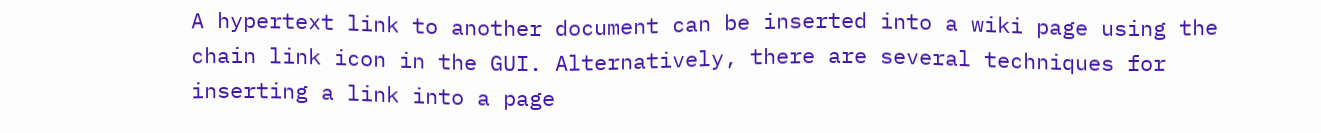A hypertext link to another document can be inserted into a wiki page using the chain link icon in the GUI. Alternatively, there are several techniques for inserting a link into a page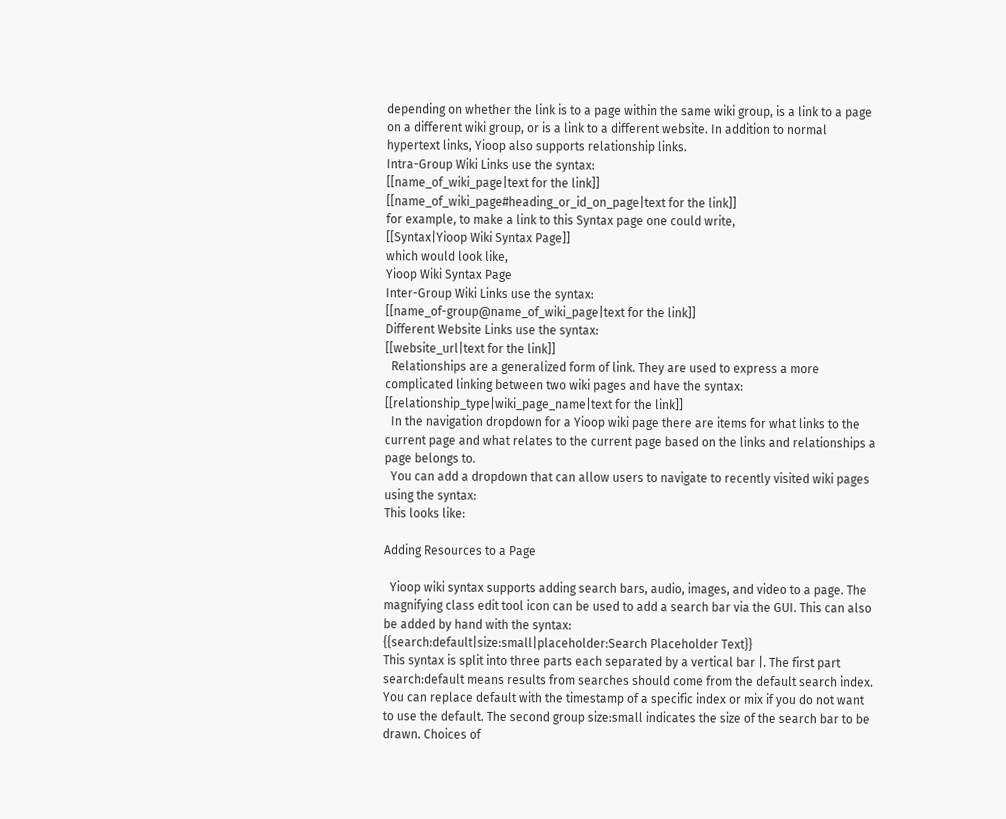depending on whether the link is to a page within the same wiki group, is a link to a page on a different wiki group, or is a link to a different website. In addition to normal hypertext links, Yioop also supports relationship links.
Intra-Group Wiki Links use the syntax:
[[name_of_wiki_page|text for the link]]
[[name_of_wiki_page#heading_or_id_on_page|text for the link]]
for example, to make a link to this Syntax page one could write,
[[Syntax|Yioop Wiki Syntax Page]]
which would look like,
Yioop Wiki Syntax Page
Inter-Group Wiki Links use the syntax:
[[name_of-group@name_of_wiki_page|text for the link]]
Different Website Links use the syntax:
[[website_url|text for the link]]
  Relationships are a generalized form of link. They are used to express a more complicated linking between two wiki pages and have the syntax:
[[relationship_type|wiki_page_name|text for the link]]
  In the navigation dropdown for a Yioop wiki page there are items for what links to the current page and what relates to the current page based on the links and relationships a page belongs to.
  You can add a dropdown that can allow users to navigate to recently visited wiki pages using the syntax:
This looks like:

Adding Resources to a Page

  Yioop wiki syntax supports adding search bars, audio, images, and video to a page. The magnifying class edit tool icon can be used to add a search bar via the GUI. This can also be added by hand with the syntax:
{{search:default|size:small|placeholder:Search Placeholder Text}}
This syntax is split into three parts each separated by a vertical bar |. The first part search:default means results from searches should come from the default search index. You can replace default with the timestamp of a specific index or mix if you do not want to use the default. The second group size:small indicates the size of the search bar to be drawn. Choices of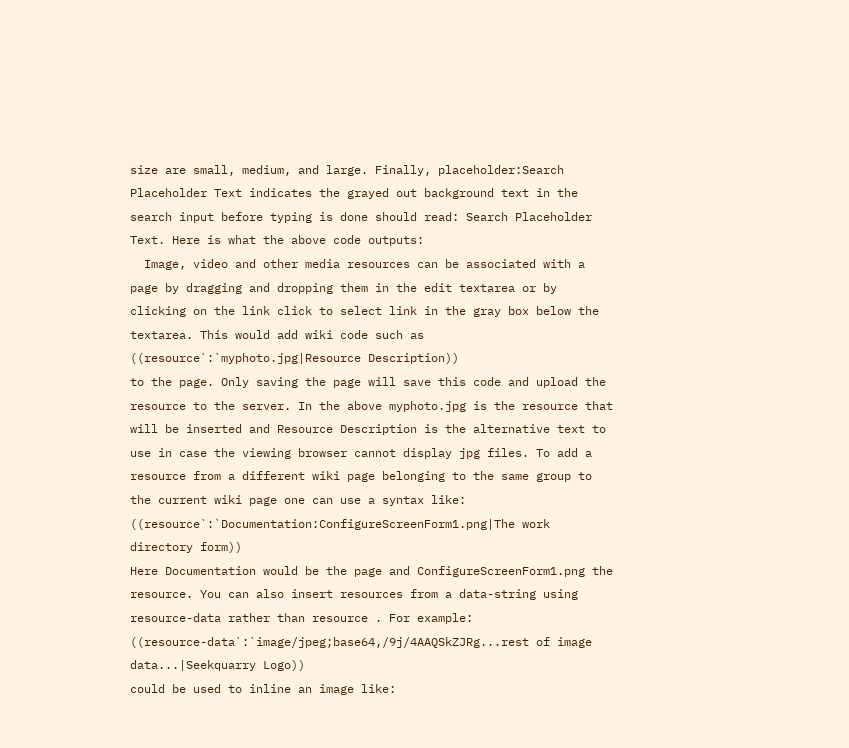size are small, medium, and large. Finally, placeholder:Search Placeholder Text indicates the grayed out background text in the search input before typing is done should read: Search Placeholder Text. Here is what the above code outputs:
  Image, video and other media resources can be associated with a page by dragging and dropping them in the edit textarea or by clicking on the link click to select link in the gray box below the textarea. This would add wiki code such as
((resource`:`myphoto.jpg|Resource Description))
to the page. Only saving the page will save this code and upload the resource to the server. In the above myphoto.jpg is the resource that will be inserted and Resource Description is the alternative text to use in case the viewing browser cannot display jpg files. To add a resource from a different wiki page belonging to the same group to the current wiki page one can use a syntax like:
((resource`:`Documentation:ConfigureScreenForm1.png|The work directory form))
Here Documentation would be the page and ConfigureScreenForm1.png the resource. You can also insert resources from a data-string using resource-data rather than resource . For example:
((resource-data`:`image/jpeg;base64,/9j/4AAQSkZJRg...rest of image data...|Seekquarry Logo))
could be used to inline an image like: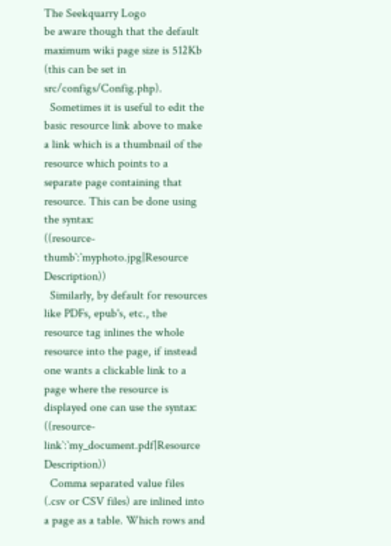The Seekquarry Logo
be aware though that the default maximum wiki page size is 512Kb (this can be set in src/configs/Config.php).
  Sometimes it is useful to edit the basic resource link above to make a link which is a thumbnail of the resource which points to a separate page containing that resource. This can be done using the syntax:
((resource-thumb`:`myphoto.jpg|Resource Description))
  Similarly, by default for resources like PDFs, epub's, etc., the resource tag inlines the whole resource into the page, if instead one wants a clickable link to a page where the resource is displayed one can use the syntax:
((resource-link`:`my_document.pdf|Resource Description))
  Comma separated value files (.csv or CSV files) are inlined into a page as a table. Which rows and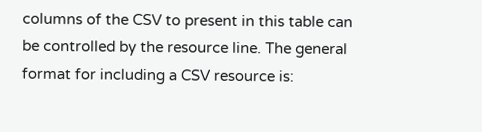columns of the CSV to present in this table can be controlled by the resource line. The general format for including a CSV resource is: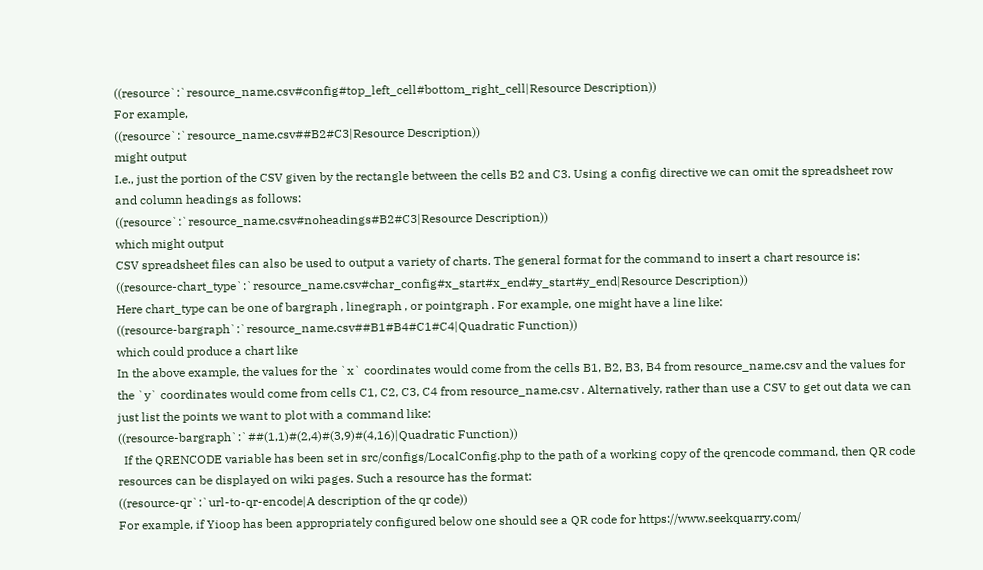((resource`:`resource_name.csv#config#top_left_cell#bottom_right_cell|Resource Description))
For example,
((resource`:`resource_name.csv##B2#C3|Resource Description))
might output
I.e., just the portion of the CSV given by the rectangle between the cells B2 and C3. Using a config directive we can omit the spreadsheet row and column headings as follows:
((resource`:`resource_name.csv#noheadings#B2#C3|Resource Description))
which might output
CSV spreadsheet files can also be used to output a variety of charts. The general format for the command to insert a chart resource is:
((resource-chart_type`:`resource_name.csv#char_config#x_start#x_end#y_start#y_end|Resource Description))
Here chart_type can be one of bargraph , linegraph , or pointgraph . For example, one might have a line like:
((resource-bargraph`:`resource_name.csv##B1#B4#C1#C4|Quadratic Function))
which could produce a chart like
In the above example, the values for the `x` coordinates would come from the cells B1, B2, B3, B4 from resource_name.csv and the values for the `y` coordinates would come from cells C1, C2, C3, C4 from resource_name.csv . Alternatively, rather than use a CSV to get out data we can just list the points we want to plot with a command like:
((resource-bargraph`:`##(1,1)#(2,4)#(3,9)#(4,16)|Quadratic Function))
  If the QRENCODE variable has been set in src/configs/LocalConfig.php to the path of a working copy of the qrencode command, then QR code resources can be displayed on wiki pages. Such a resource has the format:
((resource-qr`:`url-to-qr-encode|A description of the qr code))
For example, if Yioop has been appropriately configured below one should see a QR code for https://www.seekquarry.com/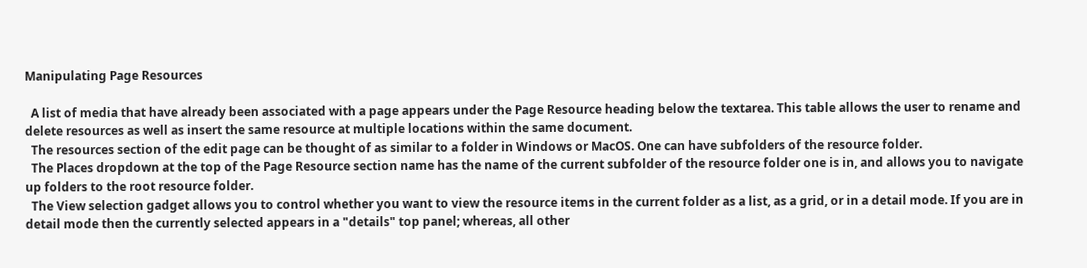Manipulating Page Resources

  A list of media that have already been associated with a page appears under the Page Resource heading below the textarea. This table allows the user to rename and delete resources as well as insert the same resource at multiple locations within the same document.
  The resources section of the edit page can be thought of as similar to a folder in Windows or MacOS. One can have subfolders of the resource folder.
  The Places dropdown at the top of the Page Resource section name has the name of the current subfolder of the resource folder one is in, and allows you to navigate up folders to the root resource folder.
  The View selection gadget allows you to control whether you want to view the resource items in the current folder as a list, as a grid, or in a detail mode. If you are in detail mode then the currently selected appears in a "details" top panel; whereas, all other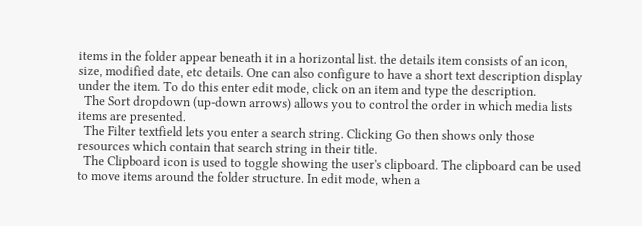items in the folder appear beneath it in a horizontal list. the details item consists of an icon, size, modified date, etc details. One can also configure to have a short text description display under the item. To do this enter edit mode, click on an item and type the description.
  The Sort dropdown (up-down arrows) allows you to control the order in which media lists items are presented.
  The Filter textfield lets you enter a search string. Clicking Go then shows only those resources which contain that search string in their title.
  The Clipboard icon is used to toggle showing the user's clipboard. The clipboard can be used to move items around the folder structure. In edit mode, when a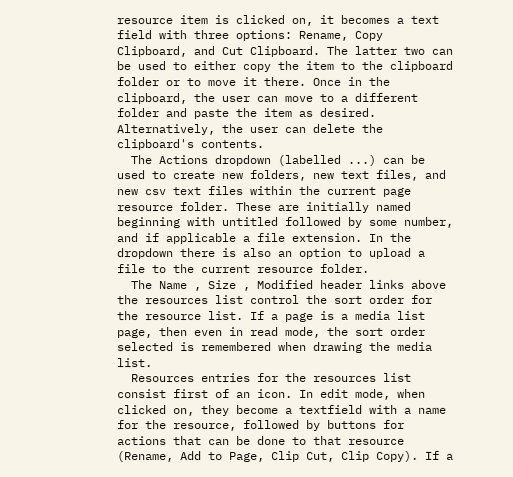resource item is clicked on, it becomes a text field with three options: Rename, Copy Clipboard, and Cut Clipboard. The latter two can be used to either copy the item to the clipboard folder or to move it there. Once in the clipboard, the user can move to a different folder and paste the item as desired. Alternatively, the user can delete the clipboard's contents.
  The Actions dropdown (labelled ...) can be used to create new folders, new text files, and new csv text files within the current page resource folder. These are initially named beginning with untitled followed by some number, and if applicable a file extension. In the dropdown there is also an option to upload a file to the current resource folder.
  The Name , Size , Modified header links above the resources list control the sort order for the resource list. If a page is a media list page, then even in read mode, the sort order selected is remembered when drawing the media list.
  Resources entries for the resources list consist first of an icon. In edit mode, when clicked on, they become a textfield with a name for the resource, followed by buttons for actions that can be done to that resource (Rename, Add to Page, Clip Cut, Clip Copy). If a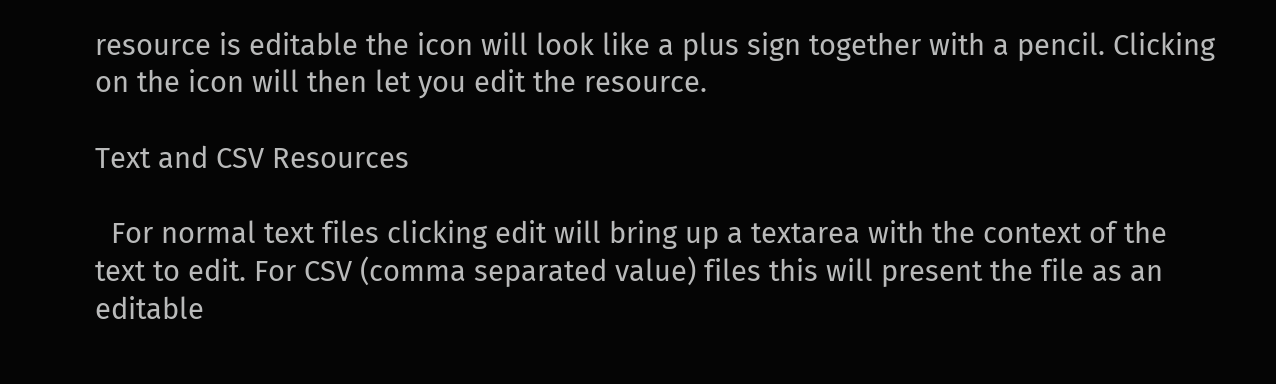resource is editable the icon will look like a plus sign together with a pencil. Clicking on the icon will then let you edit the resource.

Text and CSV Resources

  For normal text files clicking edit will bring up a textarea with the context of the text to edit. For CSV (comma separated value) files this will present the file as an editable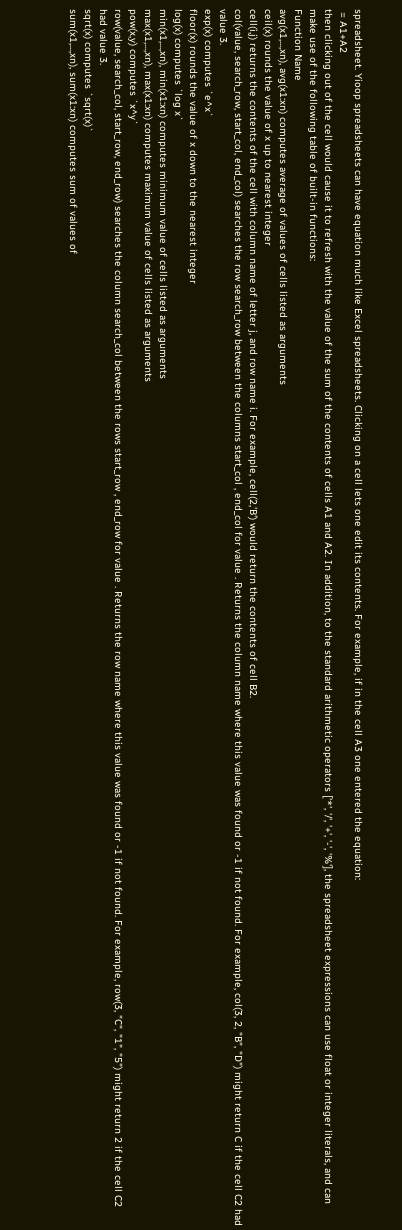spreadsheet. Yioop spreadsheets can have equation much like Excel spreadsheets. Clicking on a cell lets one edit its contents. For example, if in the cell A3 one entered the equation:
 = A1+A2
then clicking out of the cell would cause it to refresh with the value of the sum of the contents of cells A1 and A2. In addition, to the standard arithmetic operators ['*', '/', '+', '-', '%'], the spreadsheet expressions can use float or integer literals, and can make use of the following table of built-in functions:
Function Name
avg(x1,...,xn), avg(x1:xn) computes average of values of cells listed as arguments
ceil(x) rounds the value of x up to nearest integer
cell(i,j) returns the contents of the cell with column name of letter j, and row name i. For example, cell(2,'B') would return the contents of cell B2.
col(value, search_row, start_col, end_col) searches the row search_row between the columns start_col , end_col for value . Returns the column name where this value was found or -1 if not found. For example, col(3, 2, "B", "D") might return C if the cell C2 had value 3.
exp(x) computes `e^x`
floor(x) rounds the value of x down to the nearest integer
log(x) computes `log x`
min(x1,...,xn), min(x1:xn) computes minimum value of cells listed as arguments
max(x1,...,xn), max(x1:xn) computes maximum value of cells listed as arguments
pow(x,y) computes `x^y`
row(value, search_col, start_row, end_row) searches the column search_col between the rows start_row , end_row for value . Returns the row name where this value was found or -1 if not found. For example, row(3, "C", "1", "5") might return 2 if the cell C2 had value 3.
sqrt(x) computes `sqrt(x)`
sum(x1,...,xn), sum(x1:xn) computes sum of values of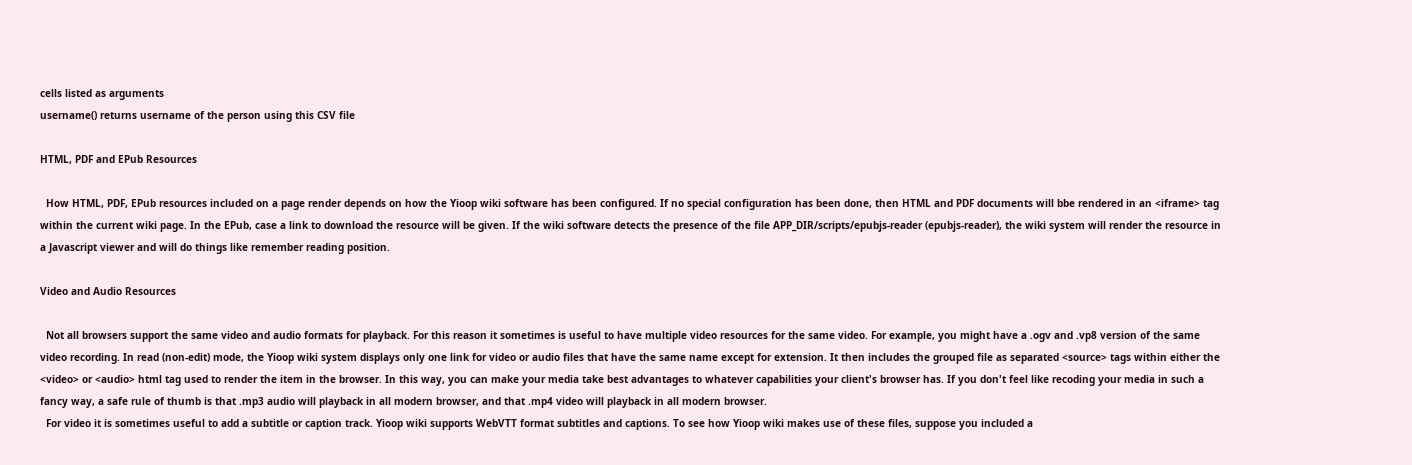cells listed as arguments
username() returns username of the person using this CSV file

HTML, PDF and EPub Resources

  How HTML, PDF, EPub resources included on a page render depends on how the Yioop wiki software has been configured. If no special configuration has been done, then HTML and PDF documents will bbe rendered in an <iframe> tag within the current wiki page. In the EPub, case a link to download the resource will be given. If the wiki software detects the presence of the file APP_DIR/scripts/epubjs-reader (epubjs-reader), the wiki system will render the resource in a Javascript viewer and will do things like remember reading position.

Video and Audio Resources

  Not all browsers support the same video and audio formats for playback. For this reason it sometimes is useful to have multiple video resources for the same video. For example, you might have a .ogv and .vp8 version of the same video recording. In read (non-edit) mode, the Yioop wiki system displays only one link for video or audio files that have the same name except for extension. It then includes the grouped file as separated <source> tags within either the <video> or <audio> html tag used to render the item in the browser. In this way, you can make your media take best advantages to whatever capabilities your client's browser has. If you don't feel like recoding your media in such a fancy way, a safe rule of thumb is that .mp3 audio will playback in all modern browser, and that .mp4 video will playback in all modern browser.
  For video it is sometimes useful to add a subtitle or caption track. Yioop wiki supports WebVTT format subtitles and captions. To see how Yioop wiki makes use of these files, suppose you included a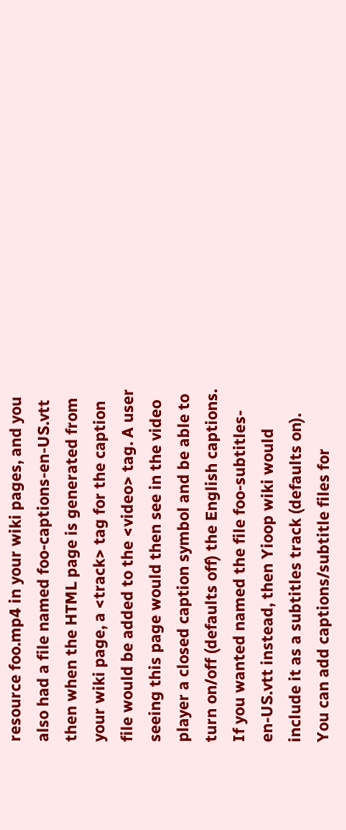resource foo.mp4 in your wiki pages, and you also had a file named foo-captions-en-US.vtt then when the HTML page is generated from your wiki page, a <track> tag for the caption file would be added to the <video> tag. A user seeing this page would then see in the video player a closed caption symbol and be able to turn on/off (defaults off) the English captions. If you wanted named the file foo-subtitles-en-US.vtt instead, then Yioop wiki would include it as a subtitles track (defaults on). You can add captions/subtitle files for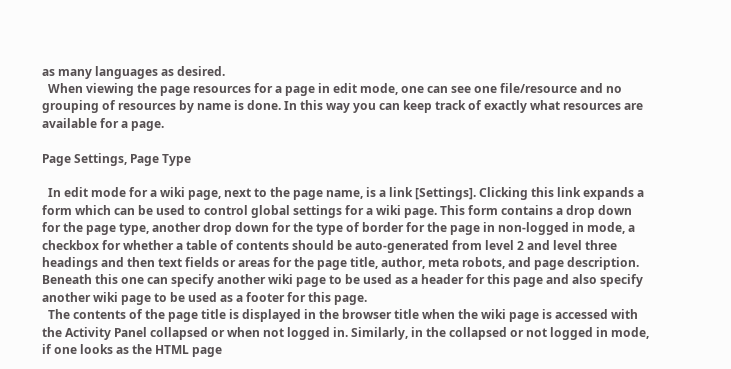as many languages as desired.
  When viewing the page resources for a page in edit mode, one can see one file/resource and no grouping of resources by name is done. In this way you can keep track of exactly what resources are available for a page.

Page Settings, Page Type

  In edit mode for a wiki page, next to the page name, is a link [Settings]. Clicking this link expands a form which can be used to control global settings for a wiki page. This form contains a drop down for the page type, another drop down for the type of border for the page in non-logged in mode, a checkbox for whether a table of contents should be auto-generated from level 2 and level three headings and then text fields or areas for the page title, author, meta robots, and page description. Beneath this one can specify another wiki page to be used as a header for this page and also specify another wiki page to be used as a footer for this page.
  The contents of the page title is displayed in the browser title when the wiki page is accessed with the Activity Panel collapsed or when not logged in. Similarly, in the collapsed or not logged in mode, if one looks as the HTML page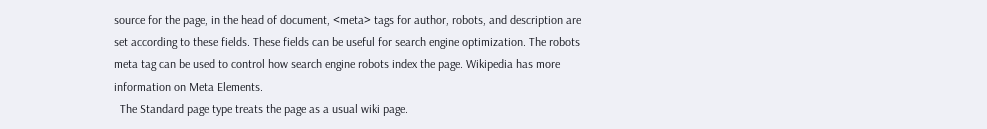source for the page, in the head of document, <meta> tags for author, robots, and description are set according to these fields. These fields can be useful for search engine optimization. The robots meta tag can be used to control how search engine robots index the page. Wikipedia has more information on Meta Elements.
  The Standard page type treats the page as a usual wiki page.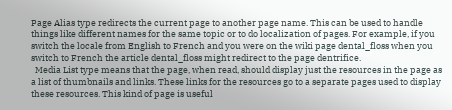Page Alias type redirects the current page to another page name. This can be used to handle things like different names for the same topic or to do localization of pages. For example, if you switch the locale from English to French and you were on the wiki page dental_floss when you switch to French the article dental_floss might redirect to the page dentrifice.
  Media List type means that the page, when read, should display just the resources in the page as a list of thumbnails and links. These links for the resources go to a separate pages used to display these resources. This kind of page is useful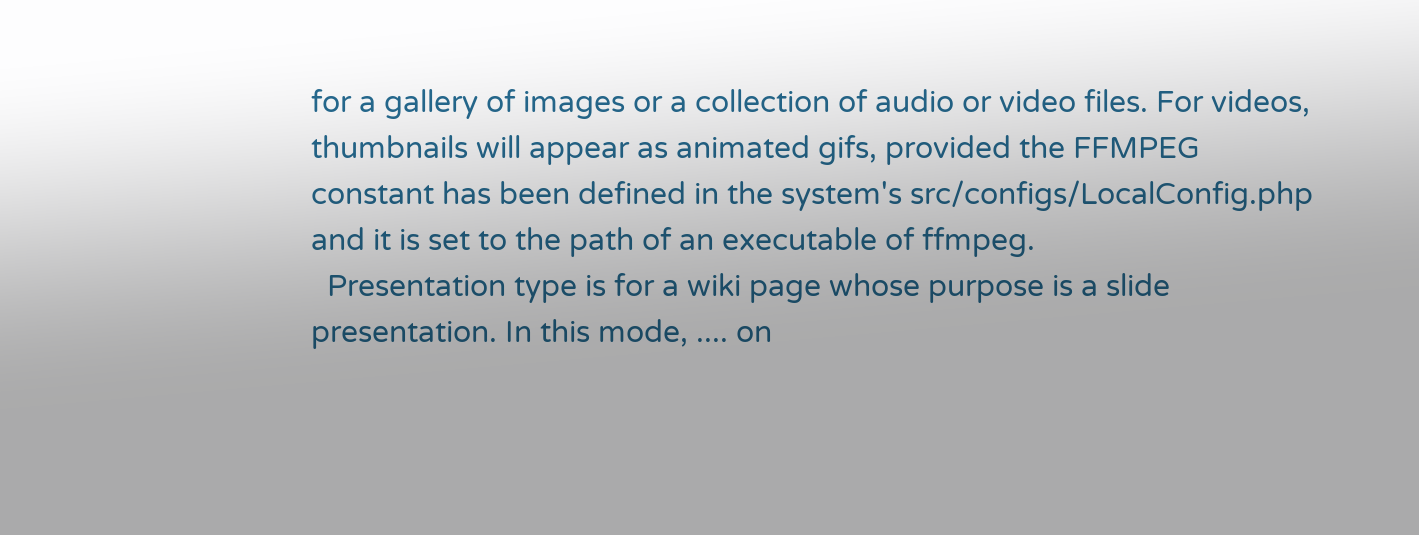for a gallery of images or a collection of audio or video files. For videos, thumbnails will appear as animated gifs, provided the FFMPEG constant has been defined in the system's src/configs/LocalConfig.php and it is set to the path of an executable of ffmpeg.
  Presentation type is for a wiki page whose purpose is a slide presentation. In this mode, .... on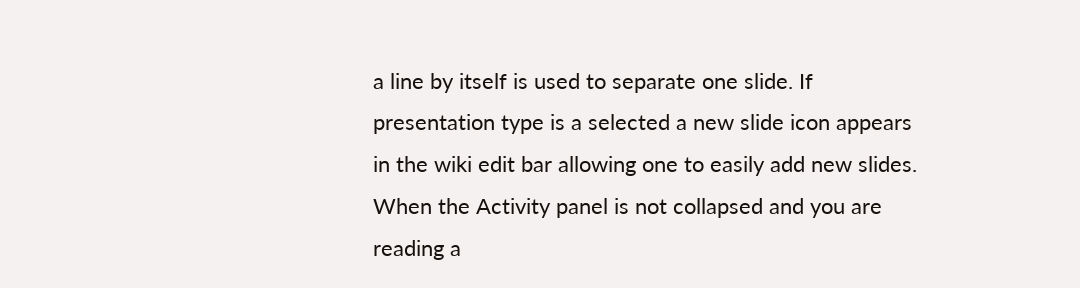a line by itself is used to separate one slide. If presentation type is a selected a new slide icon appears in the wiki edit bar allowing one to easily add new slides. When the Activity panel is not collapsed and you are reading a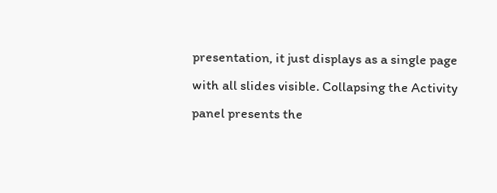presentation, it just displays as a single page with all slides visible. Collapsing the Activity panel presents the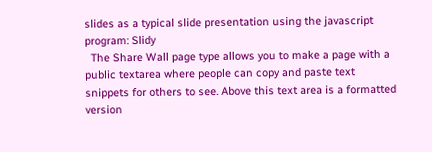slides as a typical slide presentation using the javascript program: Slidy
  The Share Wall page type allows you to make a page with a public textarea where people can copy and paste text snippets for others to see. Above this text area is a formatted version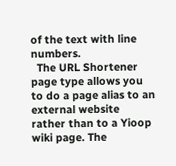of the text with line numbers.
  The URL Shortener page type allows you to do a page alias to an external website rather than to a Yioop wiki page. The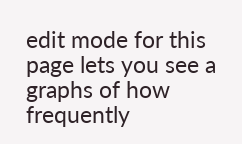edit mode for this page lets you see a graphs of how frequently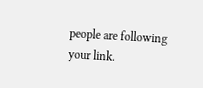people are following your link.